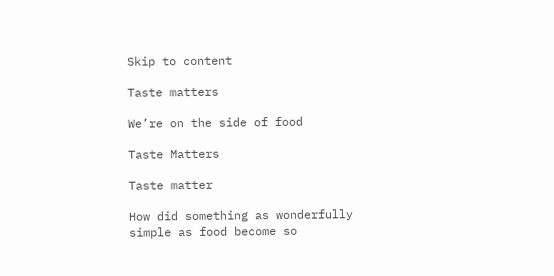Skip to content

Taste matters

We’re on the side of food

Taste Matters

Taste matter

How did something as wonderfully simple as food become so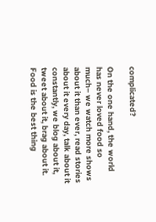complicated?

On the one hand, the world has never loved food so much– we watch more shows about it than ever, read stories about it every day, talk about it constantly, we blog about it, tweet about it, brag about it. Food is the best thing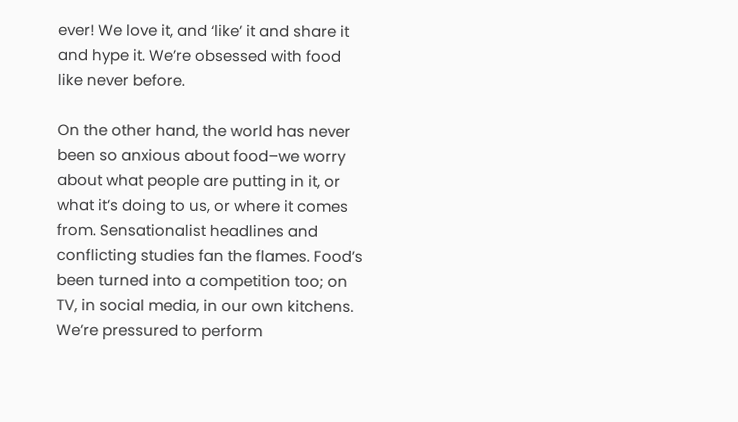ever! We love it, and ‘like’ it and share it and hype it. We’re obsessed with food like never before.

On the other hand, the world has never been so anxious about food–we worry about what people are putting in it, or what it’s doing to us, or where it comes from. Sensationalist headlines and conflicting studies fan the flames. Food’s been turned into a competition too; on TV, in social media, in our own kitchens. We’re pressured to perform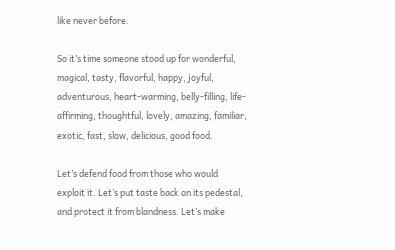like never before.

So it’s time someone stood up for wonderful, magical, tasty, flavorful, happy, joyful, adventurous, heart-warming, belly-filling, life-affirming, thoughtful, lovely, amazing, familiar, exotic, fast, slow, delicious, good food.

Let’s defend food from those who would exploit it. Let’s put taste back on its pedestal, and protect it from blandness. Let’s make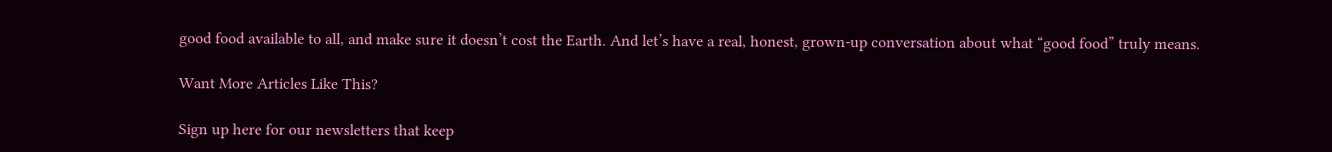good food available to all, and make sure it doesn’t cost the Earth. And let’s have a real, honest, grown-up conversation about what “good food” truly means.

Want More Articles Like This?

Sign up here for our newsletters that keep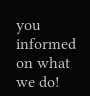you informed on what we do!